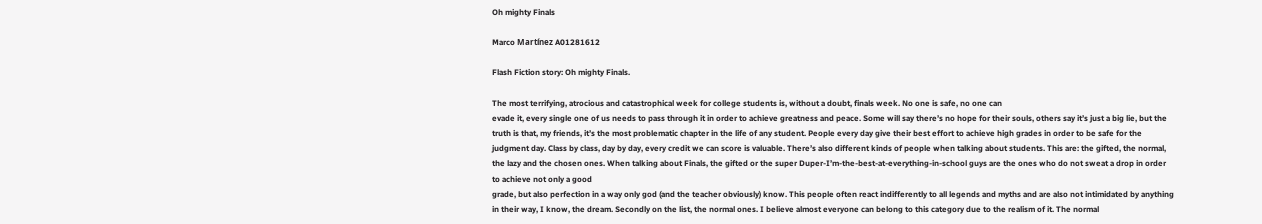Oh mighty Finals

Marco Martínez A01281612

Flash Fiction story: Oh mighty Finals.

The most terrifying, atrocious and catastrophical week for college students is, without a doubt, finals week. No one is safe, no one can
evade it, every single one of us needs to pass through it in order to achieve greatness and peace. Some will say there’s no hope for their souls, others say it’s just a big lie, but the truth is that, my friends, it’s the most problematic chapter in the life of any student. People every day give their best effort to achieve high grades in order to be safe for the judgment day. Class by class, day by day, every credit we can score is valuable. There’s also different kinds of people when talking about students. This are: the gifted, the normal, the lazy and the chosen ones. When talking about Finals, the gifted or the super Duper-I’m-the-best-at-everything-in-school guys are the ones who do not sweat a drop in order to achieve not only a good
grade, but also perfection in a way only god (and the teacher obviously) know. This people often react indifferently to all legends and myths and are also not intimidated by anything in their way, I know, the dream. Secondly on the list, the normal ones. I believe almost everyone can belong to this category due to the realism of it. The normal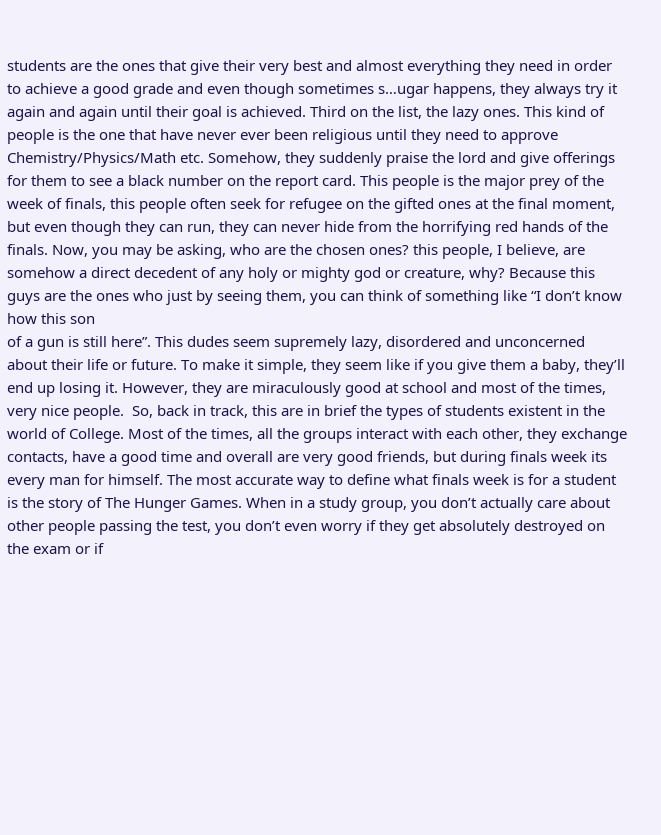students are the ones that give their very best and almost everything they need in order to achieve a good grade and even though sometimes s…ugar happens, they always try it again and again until their goal is achieved. Third on the list, the lazy ones. This kind of people is the one that have never ever been religious until they need to approve Chemistry/Physics/Math etc. Somehow, they suddenly praise the lord and give offerings for them to see a black number on the report card. This people is the major prey of the week of finals, this people often seek for refugee on the gifted ones at the final moment, but even though they can run, they can never hide from the horrifying red hands of the finals. Now, you may be asking, who are the chosen ones? this people, I believe, are somehow a direct decedent of any holy or mighty god or creature, why? Because this guys are the ones who just by seeing them, you can think of something like “I don’t know how this son
of a gun is still here”. This dudes seem supremely lazy, disordered and unconcerned about their life or future. To make it simple, they seem like if you give them a baby, they’ll end up losing it. However, they are miraculously good at school and most of the times, very nice people.  So, back in track, this are in brief the types of students existent in the world of College. Most of the times, all the groups interact with each other, they exchange contacts, have a good time and overall are very good friends, but during finals week its every man for himself. The most accurate way to define what finals week is for a student is the story of The Hunger Games. When in a study group, you don’t actually care about other people passing the test, you don’t even worry if they get absolutely destroyed on the exam or if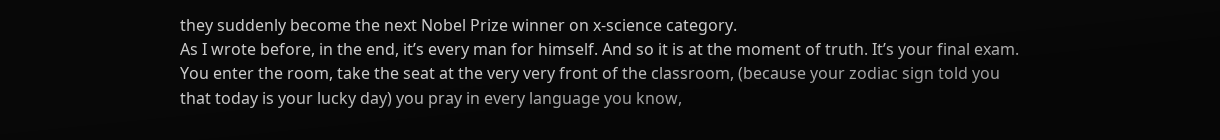they suddenly become the next Nobel Prize winner on x-science category.
As I wrote before, in the end, it’s every man for himself. And so it is at the moment of truth. It’s your final exam. You enter the room, take the seat at the very very front of the classroom, (because your zodiac sign told you that today is your lucky day) you pray in every language you know,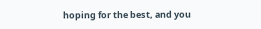hoping for the best, and you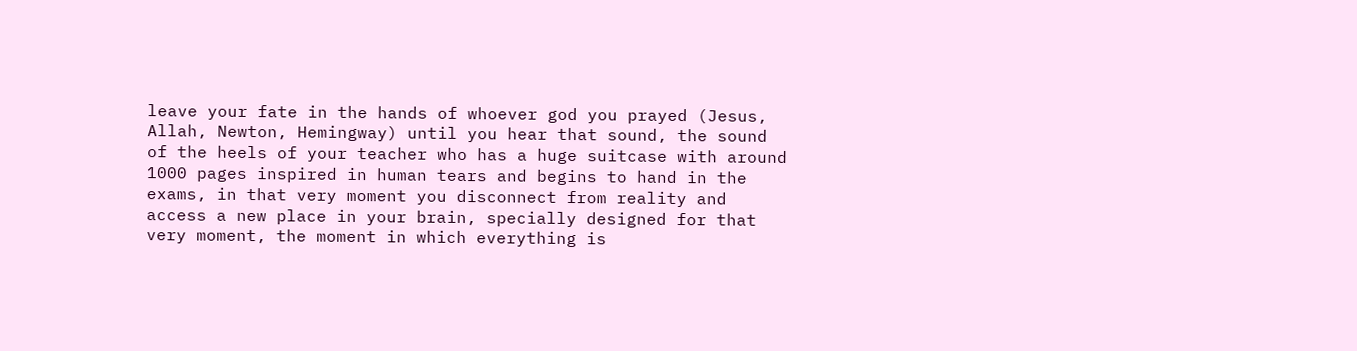leave your fate in the hands of whoever god you prayed (Jesus, Allah, Newton, Hemingway) until you hear that sound, the sound of the heels of your teacher who has a huge suitcase with around 1000 pages inspired in human tears and begins to hand in the exams, in that very moment you disconnect from reality and access a new place in your brain, specially designed for that very moment, the moment in which everything is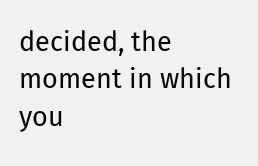decided, the moment in which you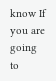know If you are going to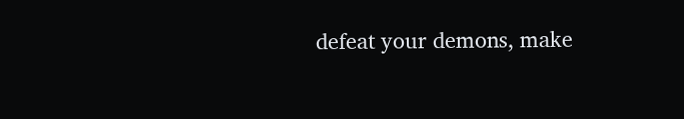defeat your demons, make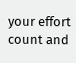your effort count and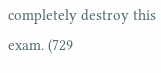completely destroy this exam. (729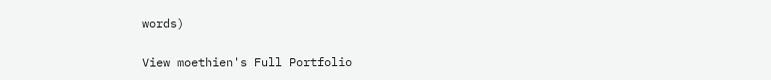words)


View moethien's Full Portfolio